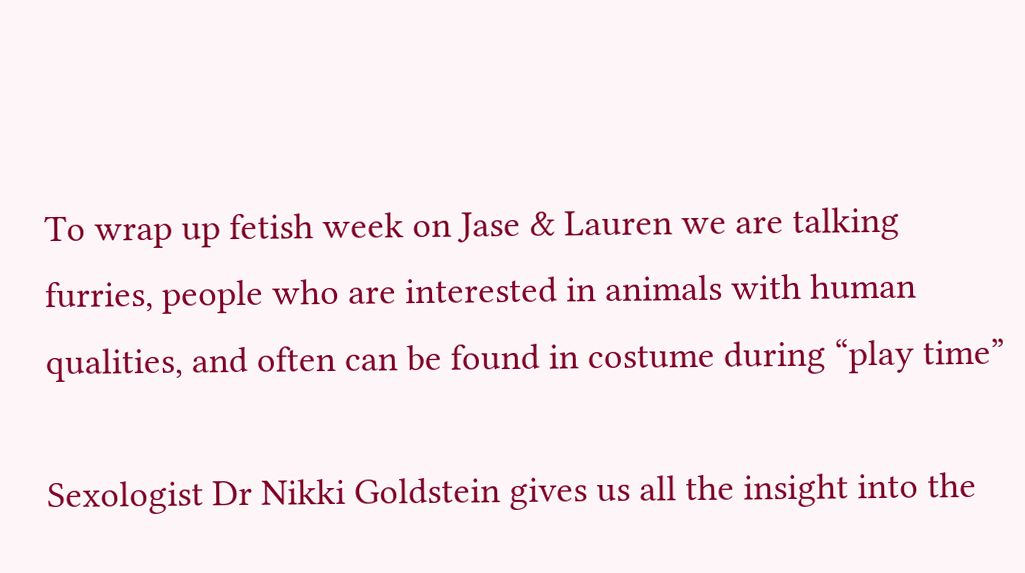To wrap up fetish week on Jase & Lauren we are talking furries, people who are interested in animals with human qualities, and often can be found in costume during “play time”

Sexologist Dr Nikki Goldstein gives us all the insight into the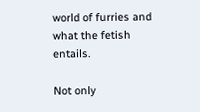world of furries and what the fetish entails.

Not only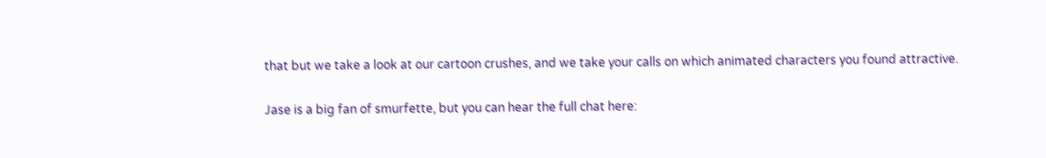that but we take a look at our cartoon crushes, and we take your calls on which animated characters you found attractive.

Jase is a big fan of smurfette, but you can hear the full chat here: